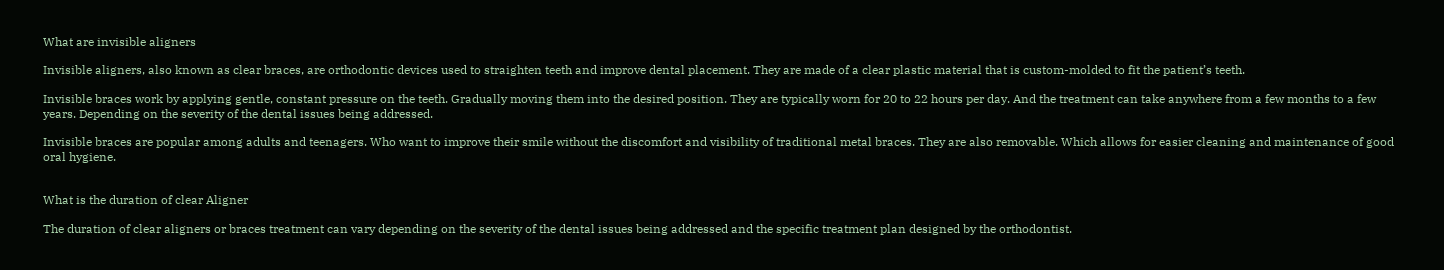What are invisible aligners

Invisible aligners, also known as clear braces, are orthodontic devices used to straighten teeth and improve dental placement. They are made of a clear plastic material that is custom-molded to fit the patient’s teeth.

Invisible braces work by applying gentle, constant pressure on the teeth. Gradually moving them into the desired position. They are typically worn for 20 to 22 hours per day. And the treatment can take anywhere from a few months to a few years. Depending on the severity of the dental issues being addressed.

Invisible braces are popular among adults and teenagers. Who want to improve their smile without the discomfort and visibility of traditional metal braces. They are also removable. Which allows for easier cleaning and maintenance of good oral hygiene.


What is the duration of clear Aligner

The duration of clear aligners or braces treatment can vary depending on the severity of the dental issues being addressed and the specific treatment plan designed by the orthodontist.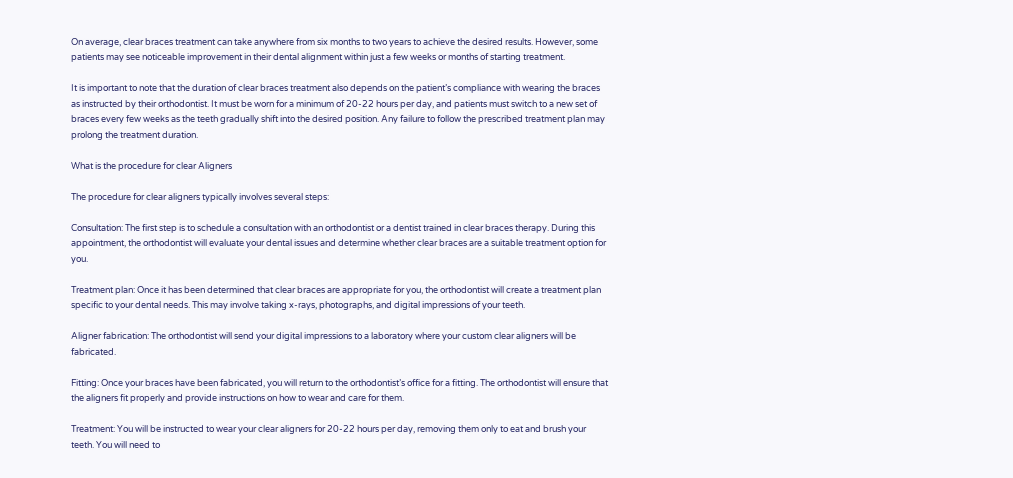On average, clear braces treatment can take anywhere from six months to two years to achieve the desired results. However, some patients may see noticeable improvement in their dental alignment within just a few weeks or months of starting treatment.

It is important to note that the duration of clear braces treatment also depends on the patient’s compliance with wearing the braces as instructed by their orthodontist. It must be worn for a minimum of 20-22 hours per day, and patients must switch to a new set of braces every few weeks as the teeth gradually shift into the desired position. Any failure to follow the prescribed treatment plan may prolong the treatment duration.

What is the procedure for clear Aligners

The procedure for clear aligners typically involves several steps:

Consultation: The first step is to schedule a consultation with an orthodontist or a dentist trained in clear braces therapy. During this appointment, the orthodontist will evaluate your dental issues and determine whether clear braces are a suitable treatment option for you.

Treatment plan: Once it has been determined that clear braces are appropriate for you, the orthodontist will create a treatment plan specific to your dental needs. This may involve taking x-rays, photographs, and digital impressions of your teeth.

Aligner fabrication: The orthodontist will send your digital impressions to a laboratory where your custom clear aligners will be fabricated.

Fitting: Once your braces have been fabricated, you will return to the orthodontist’s office for a fitting. The orthodontist will ensure that the aligners fit properly and provide instructions on how to wear and care for them.

Treatment: You will be instructed to wear your clear aligners for 20-22 hours per day, removing them only to eat and brush your teeth. You will need to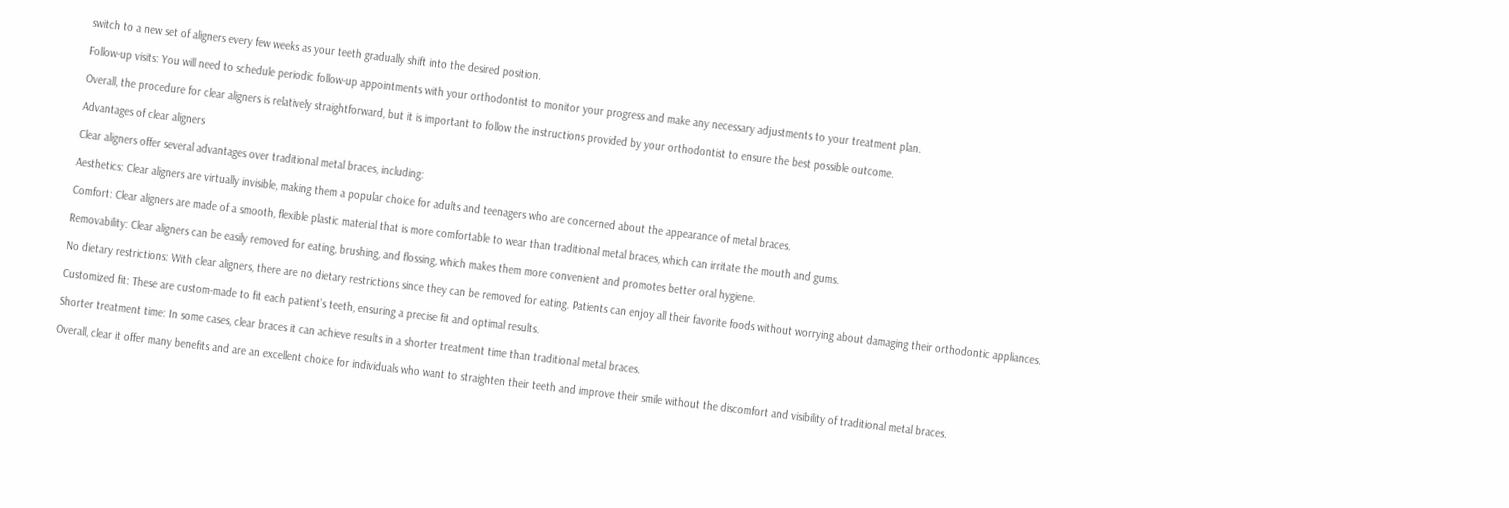switch to a new set of aligners every few weeks as your teeth gradually shift into the desired position.

Follow-up visits: You will need to schedule periodic follow-up appointments with your orthodontist to monitor your progress and make any necessary adjustments to your treatment plan.

Overall, the procedure for clear aligners is relatively straightforward, but it is important to follow the instructions provided by your orthodontist to ensure the best possible outcome.

Advantages of clear aligners

Clear aligners offer several advantages over traditional metal braces, including:

Aesthetics: Clear aligners are virtually invisible, making them a popular choice for adults and teenagers who are concerned about the appearance of metal braces.

Comfort: Clear aligners are made of a smooth, flexible plastic material that is more comfortable to wear than traditional metal braces, which can irritate the mouth and gums.

Removability: Clear aligners can be easily removed for eating, brushing, and flossing, which makes them more convenient and promotes better oral hygiene.

No dietary restrictions: With clear aligners, there are no dietary restrictions since they can be removed for eating. Patients can enjoy all their favorite foods without worrying about damaging their orthodontic appliances.

Customized fit: These are custom-made to fit each patient’s teeth, ensuring a precise fit and optimal results.

Shorter treatment time: In some cases, clear braces it can achieve results in a shorter treatment time than traditional metal braces.

Overall, clear it offer many benefits and are an excellent choice for individuals who want to straighten their teeth and improve their smile without the discomfort and visibility of traditional metal braces.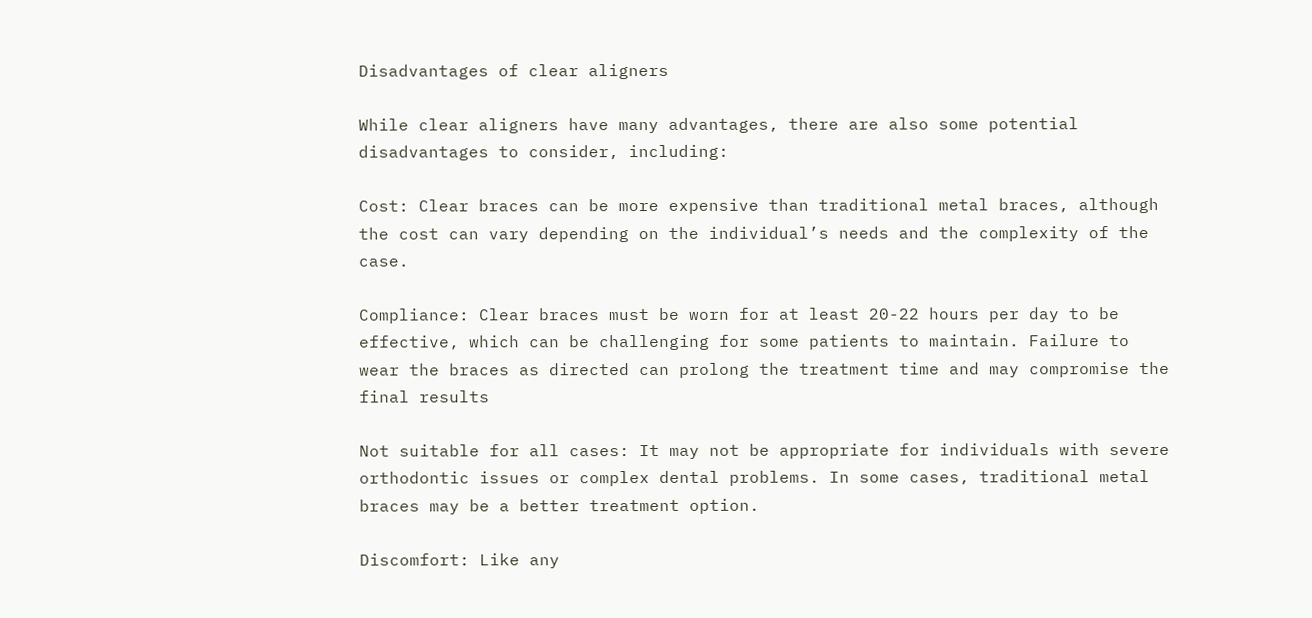Disadvantages of clear aligners

While clear aligners have many advantages, there are also some potential disadvantages to consider, including:

Cost: Clear braces can be more expensive than traditional metal braces, although the cost can vary depending on the individual’s needs and the complexity of the case.

Compliance: Clear braces must be worn for at least 20-22 hours per day to be effective, which can be challenging for some patients to maintain. Failure to wear the braces as directed can prolong the treatment time and may compromise the final results

Not suitable for all cases: It may not be appropriate for individuals with severe orthodontic issues or complex dental problems. In some cases, traditional metal braces may be a better treatment option.

Discomfort: Like any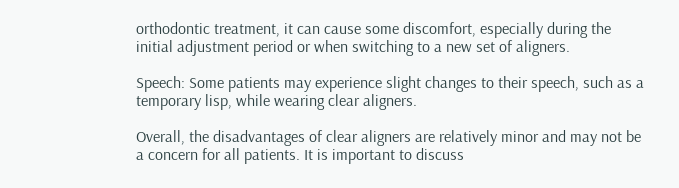orthodontic treatment, it can cause some discomfort, especially during the initial adjustment period or when switching to a new set of aligners.

Speech: Some patients may experience slight changes to their speech, such as a temporary lisp, while wearing clear aligners.

Overall, the disadvantages of clear aligners are relatively minor and may not be a concern for all patients. It is important to discuss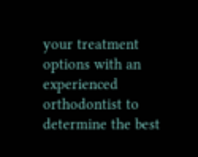your treatment options with an experienced orthodontist to determine the best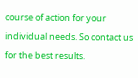course of action for your individual needs. So contact us for the best results.